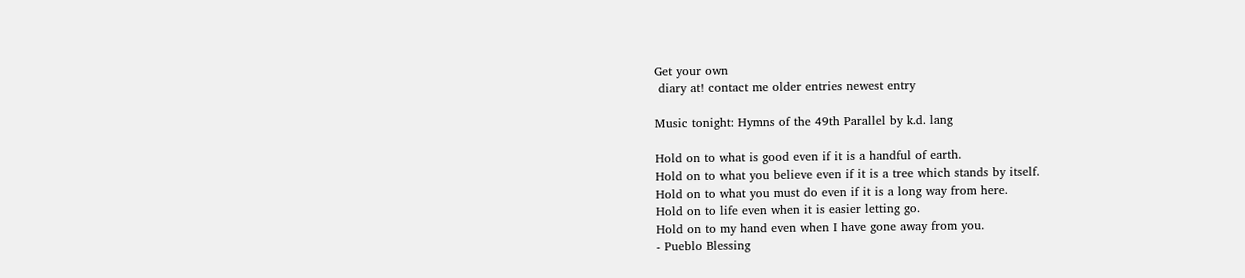Get your own
 diary at! contact me older entries newest entry

Music tonight: Hymns of the 49th Parallel by k.d. lang

Hold on to what is good even if it is a handful of earth.
Hold on to what you believe even if it is a tree which stands by itself.
Hold on to what you must do even if it is a long way from here.
Hold on to life even when it is easier letting go.
Hold on to my hand even when I have gone away from you.
- Pueblo Blessing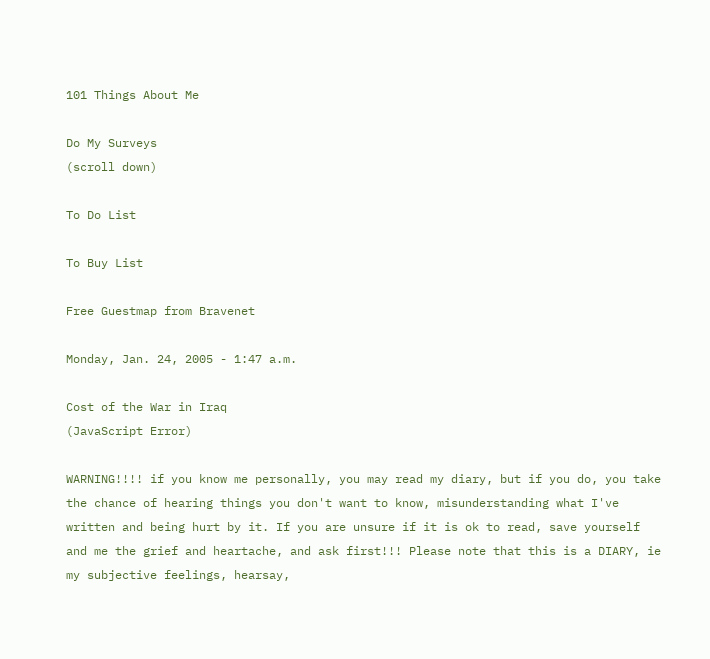101 Things About Me

Do My Surveys
(scroll down)

To Do List

To Buy List

Free Guestmap from Bravenet

Monday, Jan. 24, 2005 - 1:47 a.m.

Cost of the War in Iraq
(JavaScript Error)

WARNING!!!! if you know me personally, you may read my diary, but if you do, you take the chance of hearing things you don't want to know, misunderstanding what I've written and being hurt by it. If you are unsure if it is ok to read, save yourself and me the grief and heartache, and ask first!!! Please note that this is a DIARY, ie my subjective feelings, hearsay,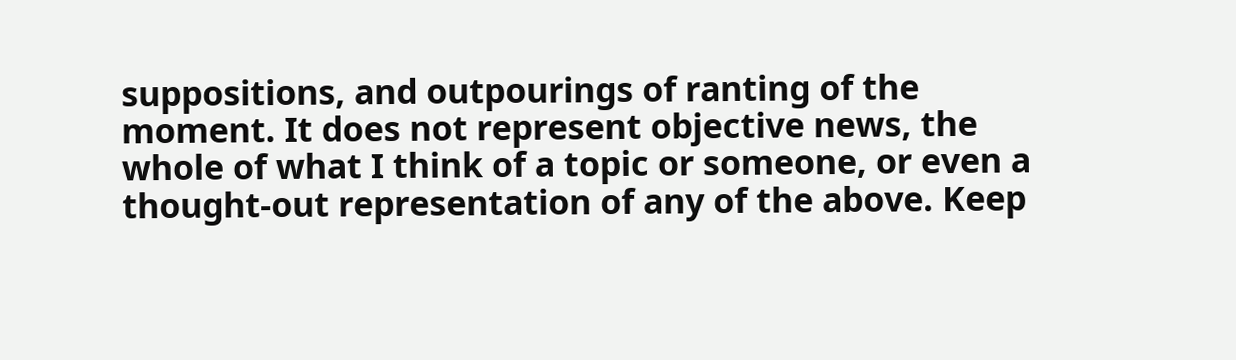suppositions, and outpourings of ranting of the moment. It does not represent objective news, the whole of what I think of a topic or someone, or even a thought-out representation of any of the above. Keep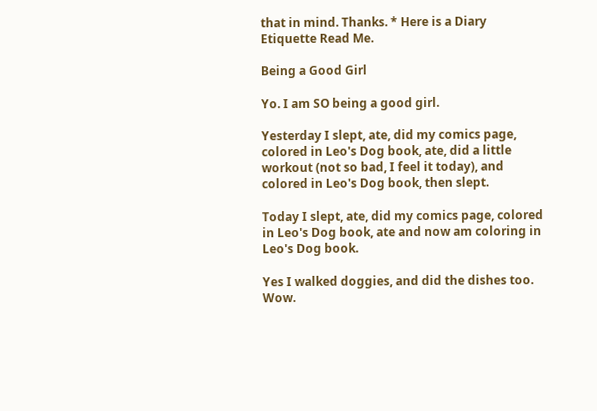that in mind. Thanks. * Here is a Diary Etiquette Read Me.

Being a Good Girl

Yo. I am SO being a good girl.

Yesterday I slept, ate, did my comics page, colored in Leo's Dog book, ate, did a little workout (not so bad, I feel it today), and colored in Leo's Dog book, then slept.

Today I slept, ate, did my comics page, colored in Leo's Dog book, ate and now am coloring in Leo's Dog book.

Yes I walked doggies, and did the dishes too. Wow.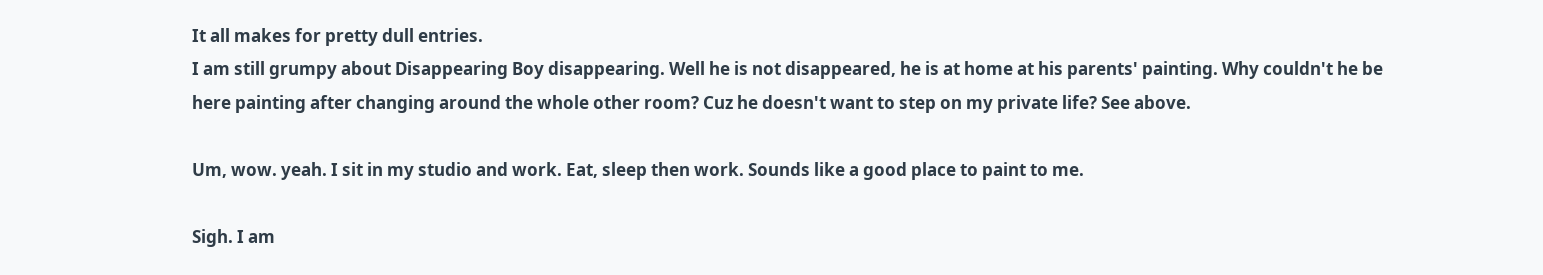It all makes for pretty dull entries.
I am still grumpy about Disappearing Boy disappearing. Well he is not disappeared, he is at home at his parents' painting. Why couldn't he be here painting after changing around the whole other room? Cuz he doesn't want to step on my private life? See above.

Um, wow. yeah. I sit in my studio and work. Eat, sleep then work. Sounds like a good place to paint to me.

Sigh. I am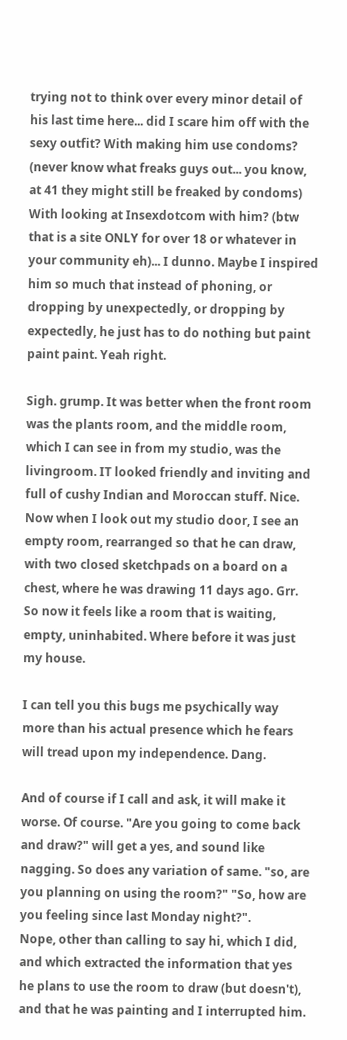trying not to think over every minor detail of his last time here... did I scare him off with the sexy outfit? With making him use condoms? (never know what freaks guys out... you know, at 41 they might still be freaked by condoms) With looking at Insexdotcom with him? (btw that is a site ONLY for over 18 or whatever in your community eh)... I dunno. Maybe I inspired him so much that instead of phoning, or dropping by unexpectedly, or dropping by expectedly, he just has to do nothing but paint paint paint. Yeah right.

Sigh. grump. It was better when the front room was the plants room, and the middle room, which I can see in from my studio, was the livingroom. IT looked friendly and inviting and full of cushy Indian and Moroccan stuff. Nice. Now when I look out my studio door, I see an empty room, rearranged so that he can draw, with two closed sketchpads on a board on a chest, where he was drawing 11 days ago. Grr. So now it feels like a room that is waiting, empty, uninhabited. Where before it was just my house.

I can tell you this bugs me psychically way more than his actual presence which he fears will tread upon my independence. Dang.

And of course if I call and ask, it will make it worse. Of course. "Are you going to come back and draw?" will get a yes, and sound like nagging. So does any variation of same. "so, are you planning on using the room?" "So, how are you feeling since last Monday night?".
Nope, other than calling to say hi, which I did, and which extracted the information that yes he plans to use the room to draw (but doesn't), and that he was painting and I interrupted him.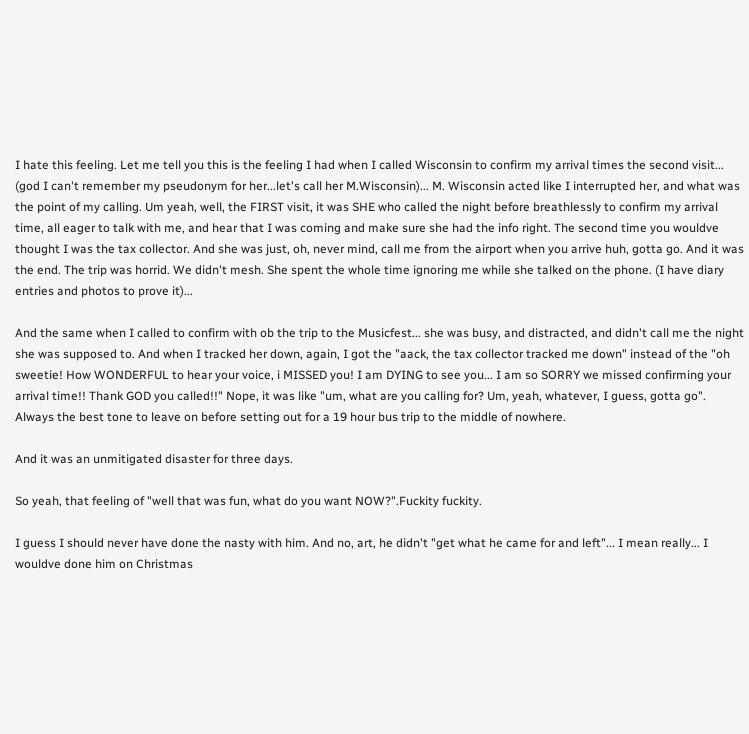I hate this feeling. Let me tell you this is the feeling I had when I called Wisconsin to confirm my arrival times the second visit... (god I can't remember my pseudonym for her...let's call her M.Wisconsin)... M. Wisconsin acted like I interrupted her, and what was the point of my calling. Um yeah, well, the FIRST visit, it was SHE who called the night before breathlessly to confirm my arrival time, all eager to talk with me, and hear that I was coming and make sure she had the info right. The second time you wouldve thought I was the tax collector. And she was just, oh, never mind, call me from the airport when you arrive huh, gotta go. And it was the end. The trip was horrid. We didn't mesh. She spent the whole time ignoring me while she talked on the phone. (I have diary entries and photos to prove it)...

And the same when I called to confirm with ob the trip to the Musicfest... she was busy, and distracted, and didn't call me the night she was supposed to. And when I tracked her down, again, I got the "aack, the tax collector tracked me down" instead of the "oh sweetie! How WONDERFUL to hear your voice, i MISSED you! I am DYING to see you... I am so SORRY we missed confirming your arrival time!! Thank GOD you called!!" Nope, it was like "um, what are you calling for? Um, yeah, whatever, I guess, gotta go". Always the best tone to leave on before setting out for a 19 hour bus trip to the middle of nowhere.

And it was an unmitigated disaster for three days.

So yeah, that feeling of "well that was fun, what do you want NOW?".Fuckity fuckity.

I guess I should never have done the nasty with him. And no, art, he didn't "get what he came for and left"... I mean really... I wouldve done him on Christmas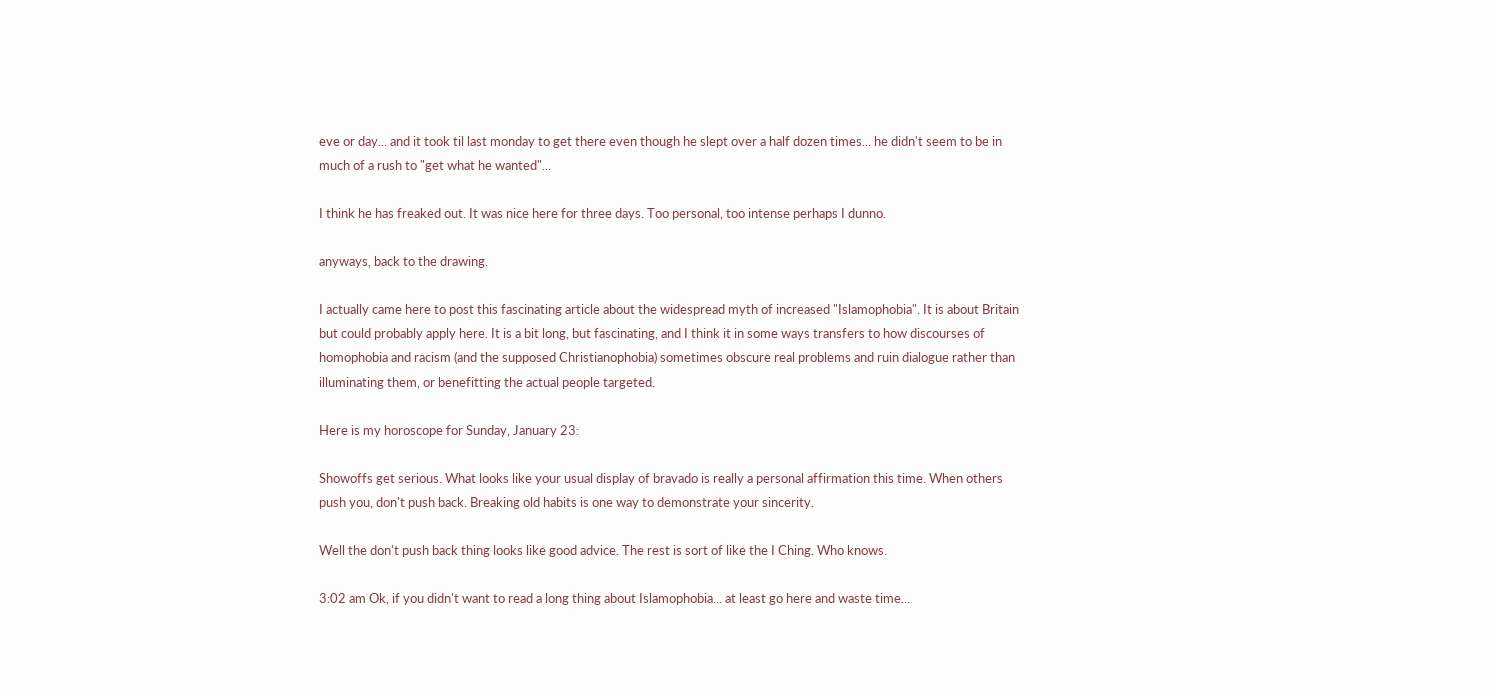eve or day... and it took til last monday to get there even though he slept over a half dozen times... he didn't seem to be in much of a rush to "get what he wanted"...

I think he has freaked out. It was nice here for three days. Too personal, too intense perhaps I dunno.

anyways, back to the drawing.

I actually came here to post this fascinating article about the widespread myth of increased "Islamophobia". It is about Britain but could probably apply here. It is a bit long, but fascinating, and I think it in some ways transfers to how discourses of homophobia and racism (and the supposed Christianophobia) sometimes obscure real problems and ruin dialogue rather than illuminating them, or benefitting the actual people targeted.

Here is my horoscope for Sunday, January 23:

Showoffs get serious. What looks like your usual display of bravado is really a personal affirmation this time. When others push you, don't push back. Breaking old habits is one way to demonstrate your sincerity.

Well the don't push back thing looks like good advice. The rest is sort of like the I Ching. Who knows.

3:02 am Ok, if you didn't want to read a long thing about Islamophobia... at least go here and waste time...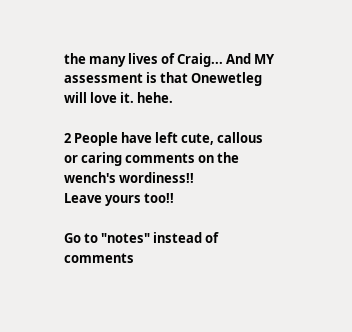the many lives of Craig... And MY assessment is that Onewetleg will love it. hehe.

2 People have left cute, callous or caring comments on the wench's wordiness!!
Leave yours too!!

Go to "notes" instead of comments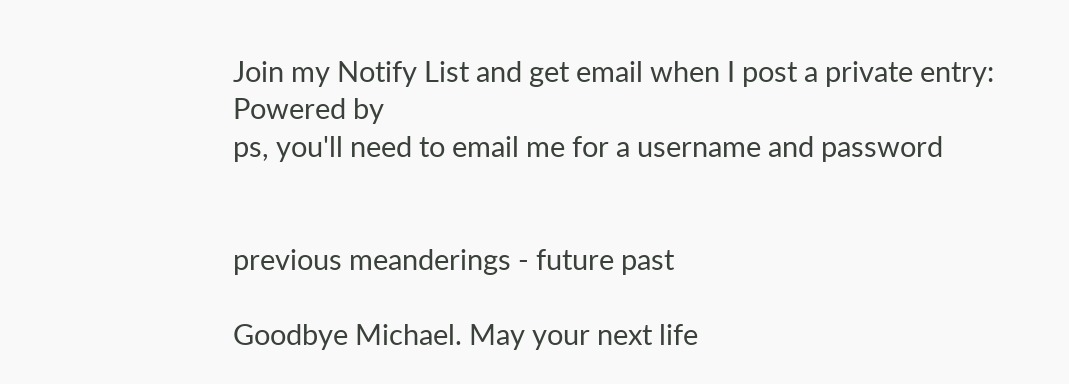Join my Notify List and get email when I post a private entry:
Powered by
ps, you'll need to email me for a username and password


previous meanderings - future past

Goodbye Michael. May your next life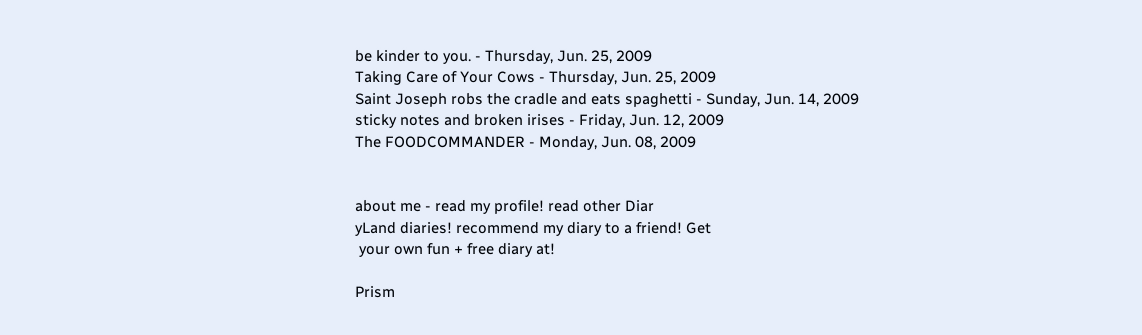be kinder to you. - Thursday, Jun. 25, 2009
Taking Care of Your Cows - Thursday, Jun. 25, 2009
Saint Joseph robs the cradle and eats spaghetti - Sunday, Jun. 14, 2009
sticky notes and broken irises - Friday, Jun. 12, 2009
The FOODCOMMANDER - Monday, Jun. 08, 2009


about me - read my profile! read other Diar
yLand diaries! recommend my diary to a friend! Get
 your own fun + free diary at!

Prism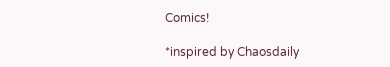Comics!

*inspired by Chaosdaily